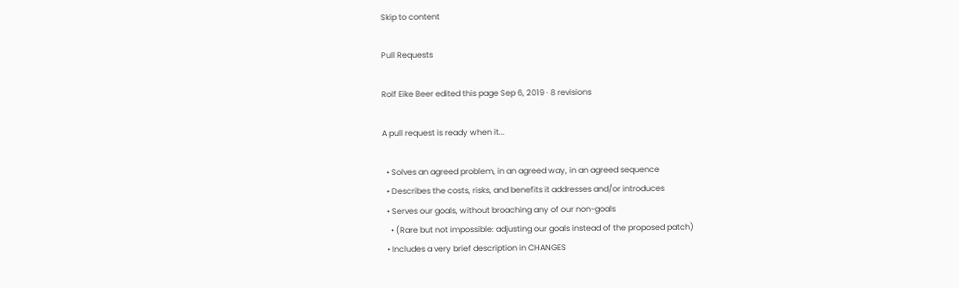Skip to content

Pull Requests

Rolf Eike Beer edited this page Sep 6, 2019 · 8 revisions

A pull request is ready when it...

  • Solves an agreed problem, in an agreed way, in an agreed sequence
  • Describes the costs, risks, and benefits it addresses and/or introduces
  • Serves our goals, without broaching any of our non-goals
    • (Rare but not impossible: adjusting our goals instead of the proposed patch)
  • Includes a very brief description in CHANGES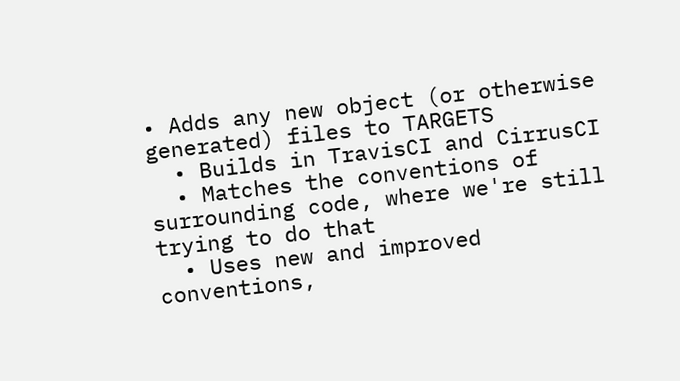• Adds any new object (or otherwise generated) files to TARGETS
  • Builds in TravisCI and CirrusCI
  • Matches the conventions of surrounding code, where we're still trying to do that
  • Uses new and improved conventions,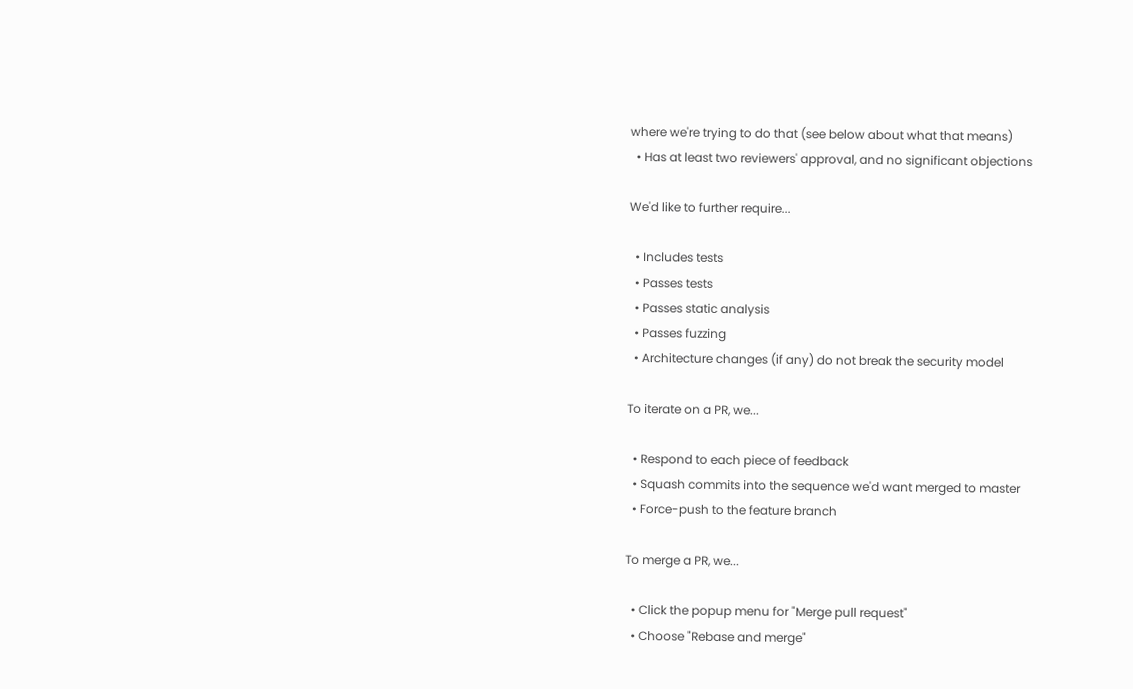where we're trying to do that (see below about what that means)
  • Has at least two reviewers' approval, and no significant objections

We'd like to further require...

  • Includes tests
  • Passes tests
  • Passes static analysis
  • Passes fuzzing
  • Architecture changes (if any) do not break the security model

To iterate on a PR, we...

  • Respond to each piece of feedback
  • Squash commits into the sequence we'd want merged to master
  • Force-push to the feature branch

To merge a PR, we...

  • Click the popup menu for "Merge pull request"
  • Choose "Rebase and merge"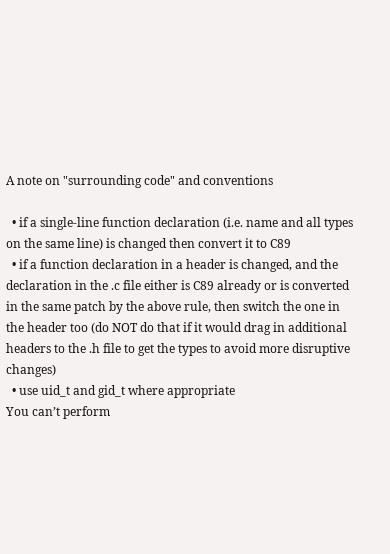A note on "surrounding code" and conventions

  • if a single-line function declaration (i.e. name and all types on the same line) is changed then convert it to C89
  • if a function declaration in a header is changed, and the declaration in the .c file either is C89 already or is converted in the same patch by the above rule, then switch the one in the header too (do NOT do that if it would drag in additional headers to the .h file to get the types to avoid more disruptive changes)
  • use uid_t and gid_t where appropriate
You can’t perform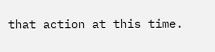that action at this time.